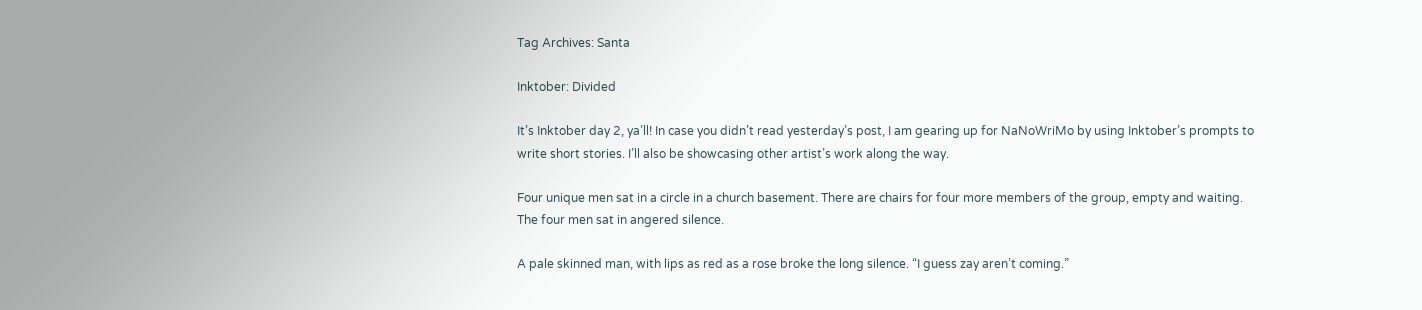Tag Archives: Santa

Inktober: Divided

It’s Inktober day 2, ya’ll! In case you didn’t read yesterday’s post, I am gearing up for NaNoWriMo by using Inktober’s prompts to write short stories. I’ll also be showcasing other artist’s work along the way.

Four unique men sat in a circle in a church basement. There are chairs for four more members of the group, empty and waiting. The four men sat in angered silence.

A pale skinned man, with lips as red as a rose broke the long silence. “I guess zay aren’t coming.”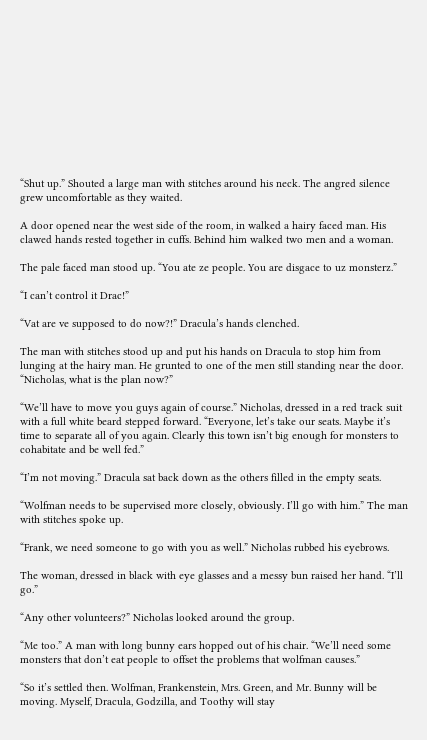“Shut up.” Shouted a large man with stitches around his neck. The angred silence grew uncomfortable as they waited.

A door opened near the west side of the room, in walked a hairy faced man. His clawed hands rested together in cuffs. Behind him walked two men and a woman.

The pale faced man stood up. “You ate ze people. You are disgace to uz monsterz.”

“I can’t control it Drac!”

“Vat are ve supposed to do now?!” Dracula’s hands clenched.

The man with stitches stood up and put his hands on Dracula to stop him from lunging at the hairy man. He grunted to one of the men still standing near the door. “Nicholas, what is the plan now?”

“We’ll have to move you guys again of course.” Nicholas, dressed in a red track suit with a full white beard stepped forward. “Everyone, let’s take our seats. Maybe it’s time to separate all of you again. Clearly this town isn’t big enough for monsters to cohabitate and be well fed.”

“I’m not moving.” Dracula sat back down as the others filled in the empty seats.

“Wolfman needs to be supervised more closely, obviously. I’ll go with him.” The man with stitches spoke up.

“Frank, we need someone to go with you as well.” Nicholas rubbed his eyebrows.

The woman, dressed in black with eye glasses and a messy bun raised her hand. “I’ll go.”

“Any other volunteers?” Nicholas looked around the group.

“Me too.” A man with long bunny ears hopped out of his chair. “We’ll need some monsters that don’t eat people to offset the problems that wolfman causes.”

“So it’s settled then. Wolfman, Frankenstein, Mrs. Green, and Mr. Bunny will be moving. Myself, Dracula, Godzilla, and Toothy will stay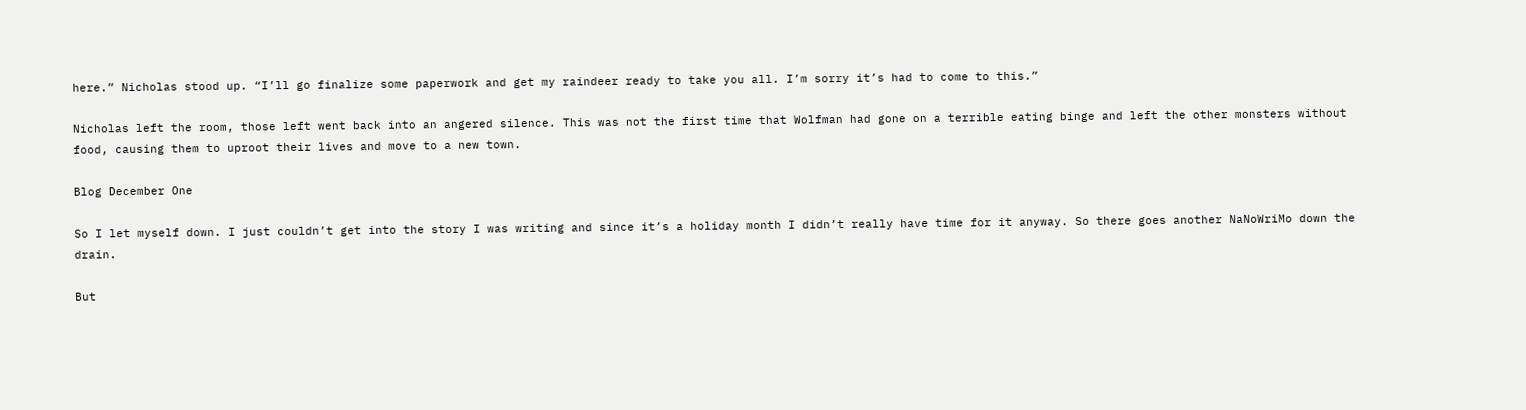here.” Nicholas stood up. “I’ll go finalize some paperwork and get my raindeer ready to take you all. I’m sorry it’s had to come to this.”

Nicholas left the room, those left went back into an angered silence. This was not the first time that Wolfman had gone on a terrible eating binge and left the other monsters without food, causing them to uproot their lives and move to a new town.

Blog December One

So I let myself down. I just couldn’t get into the story I was writing and since it’s a holiday month I didn’t really have time for it anyway. So there goes another NaNoWriMo down the drain.

But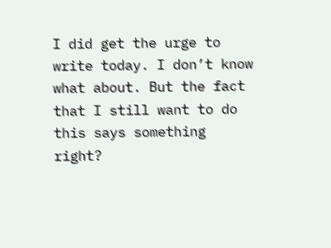I did get the urge to write today. I don’t know what about. But the fact that I still want to do this says something right?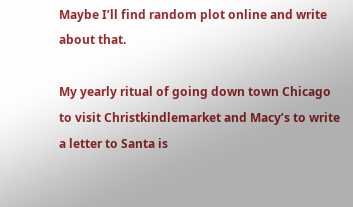Maybe I’ll find random plot online and write about that.

My yearly ritual of going down town Chicago to visit Christkindlemarket and Macy’s to write a letter to Santa is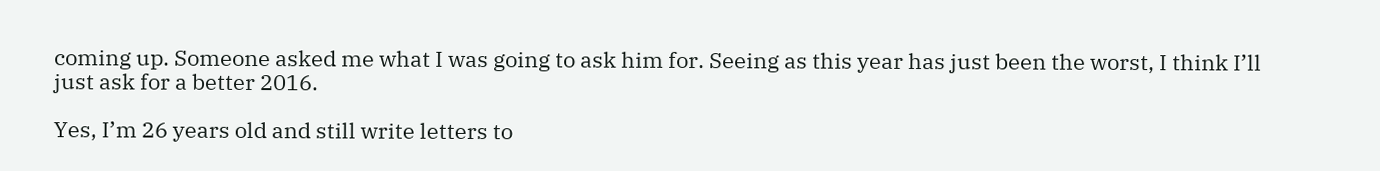coming up. Someone asked me what I was going to ask him for. Seeing as this year has just been the worst, I think I’ll just ask for a better 2016.

Yes, I’m 26 years old and still write letters to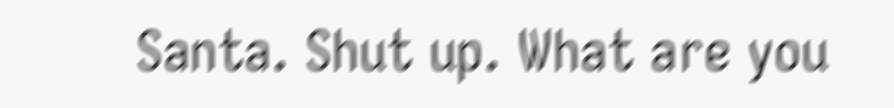Santa. Shut up. What are you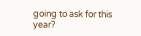going to ask for this year?